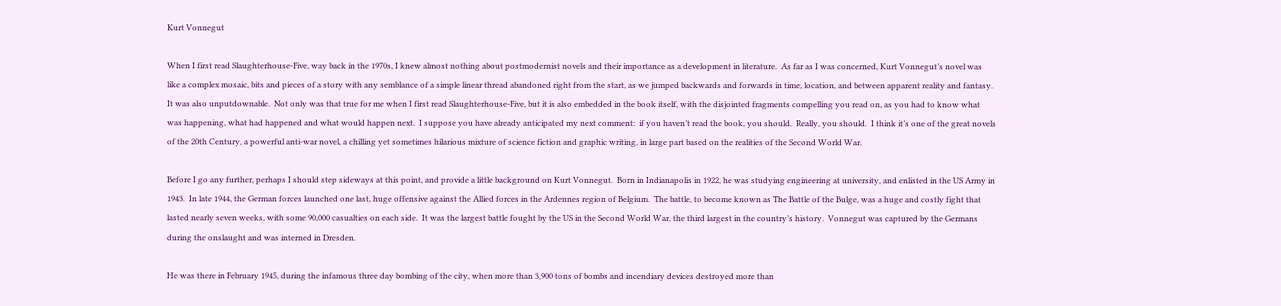Kurt Vonnegut

When I first read Slaughterhouse-Five, way back in the 1970s, I knew almost nothing about postmodernist novels and their importance as a development in literature.  As far as I was concerned, Kurt Vonnegut’s novel was like a complex mosaic, bits and pieces of a story with any semblance of a simple linear thread abandoned right from the start, as we jumped backwards and forwards in time, location, and between apparent reality and fantasy.  It was also unputdownable.  Not only was that true for me when I first read Slaughterhouse-Five, but it is also embedded in the book itself, with the disjointed fragments compelling you read on, as you had to know what was happening, what had happened and what would happen next.  I suppose you have already anticipated my next comment:  if you haven’t read the book, you should.  Really, you should.  I think it’s one of the great novels of the 20th Century, a powerful anti-war novel, a chilling yet sometimes hilarious mixture of science fiction and graphic writing, in large part based on the realities of the Second World War.

Before I go any further, perhaps I should step sideways at this point, and provide a little background on Kurt Vonnegut.  Born in Indianapolis in 1922, he was studying engineering at university, and enlisted in the US Army in 1943.  In late 1944, the German forces launched one last, huge offensive against the Allied forces in the Ardennes region of Belgium.  The battle, to become known as The Battle of the Bulge, was a huge and costly fight that lasted nearly seven weeks, with some 90,000 casualties on each side.  It was the largest battle fought by the US in the Second World War, the third largest in the country’s history.  Vonnegut was captured by the Germans during the onslaught and was interned in Dresden.

He was there in February 1945, during the infamous three day bombing of the city, when more than 3,900 tons of bombs and incendiary devices destroyed more than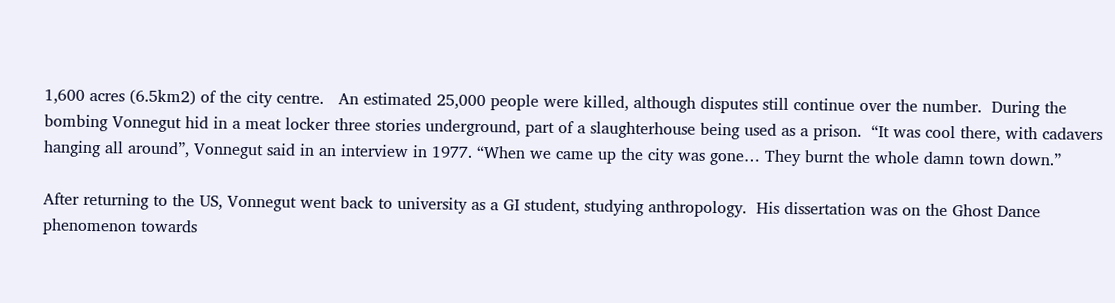1,600 acres (6.5km2) of the city centre.   An estimated 25,000 people were killed, although disputes still continue over the number.  During the bombing Vonnegut hid in a meat locker three stories underground, part of a slaughterhouse being used as a prison.  “It was cool there, with cadavers hanging all around”, Vonnegut said in an interview in 1977. “When we came up the city was gone… They burnt the whole damn town down.”

After returning to the US, Vonnegut went back to university as a GI student, studying anthropology.  His dissertation was on the Ghost Dance phenomenon towards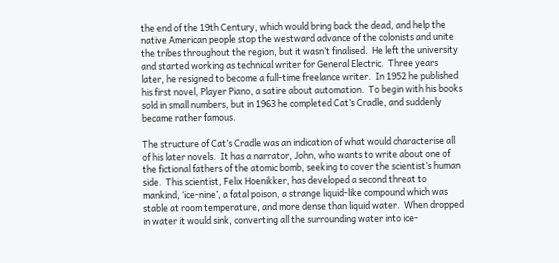the end of the 19th Century, which would bring back the dead, and help the native American people stop the westward advance of the colonists and unite the tribes throughout the region, but it wasn’t finalised.  He left the university and started working as technical writer for General Electric.  Three years later, he resigned to become a full-time freelance writer.  In 1952 he published his first novel, Player Piano, a satire about automation.  To begin with his books sold in small numbers, but in 1963 he completed Cat’s Cradle, and suddenly became rather famous.

The structure of Cat’s Cradle was an indication of what would characterise all of his later novels.  It has a narrator, John, who wants to write about one of the fictional fathers of the atomic bomb, seeking to cover the scientist’s human side.  This scientist, Felix Hoenikker, has developed a second threat to mankind, ‘ice-nine’, a fatal poison, a strange liquid-like compound which was stable at room temperature, and more dense than liquid water.  When dropped in water it would sink, converting all the surrounding water into ice-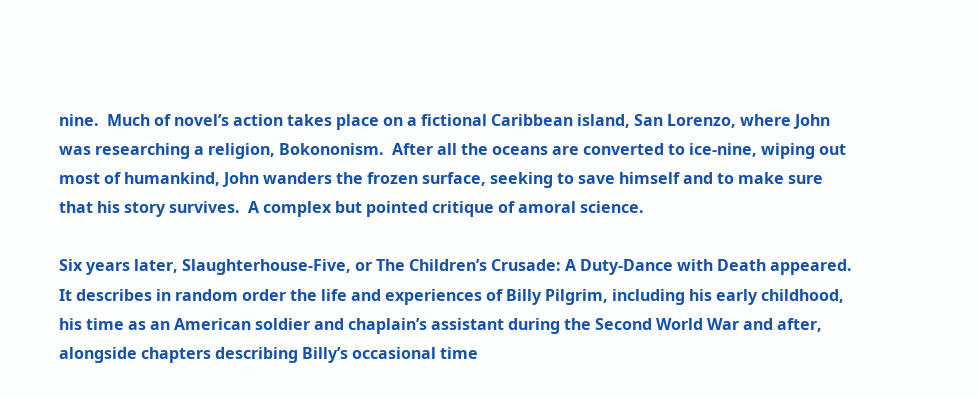nine.  Much of novel’s action takes place on a fictional Caribbean island, San Lorenzo, where John was researching a religion, Bokononism.  After all the oceans are converted to ice-nine, wiping out most of humankind, John wanders the frozen surface, seeking to save himself and to make sure that his story survives.  A complex but pointed critique of amoral science.

Six years later, Slaughterhouse-Five, or The Children’s Crusade: A Duty-Dance with Death appeared.  It describes in random order the life and experiences of Billy Pilgrim, including his early childhood, his time as an American soldier and chaplain’s assistant during the Second World War and after, alongside chapters describing Billy’s occasional time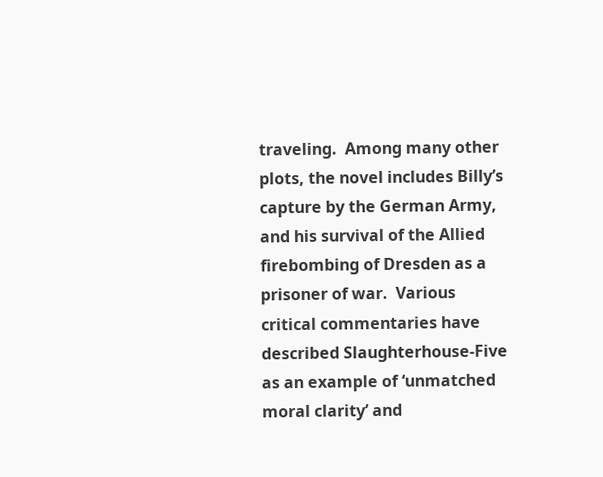traveling.  Among many other plots, the novel includes Billy’s capture by the German Army, and his survival of the Allied firebombing of Dresden as a prisoner of war.  Various critical commentaries have described Slaughterhouse-Five  as an example of ‘unmatched moral clarity’ and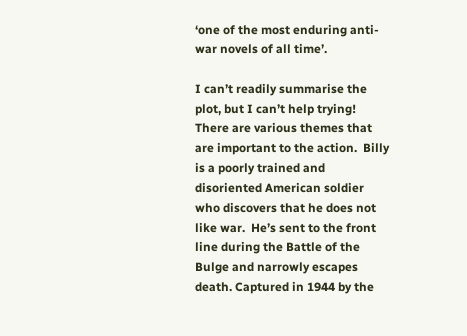‘one of the most enduring anti-war novels of all time’.

I can’t readily summarise the plot, but I can’t help trying!  There are various themes that are important to the action.  Billy is a poorly trained and disoriented American soldier who discovers that he does not like war.  He’s sent to the front line during the Battle of the Bulge and narrowly escapes death. Captured in 1944 by the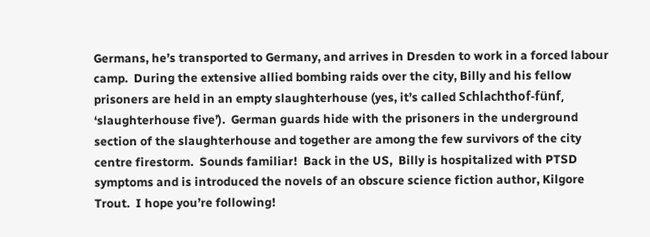Germans, he’s transported to Germany, and arrives in Dresden to work in a forced labour camp.  During the extensive allied bombing raids over the city, Billy and his fellow prisoners are held in an empty slaughterhouse (yes, it’s called Schlachthof-fünf, ‘slaughterhouse five’).  German guards hide with the prisoners in the underground section of the slaughterhouse and together are among the few survivors of the city centre firestorm.  Sounds familiar!  Back in the US,  Billy is hospitalized with PTSD symptoms and is introduced the novels of an obscure science fiction author, Kilgore Trout.  I hope you’re following!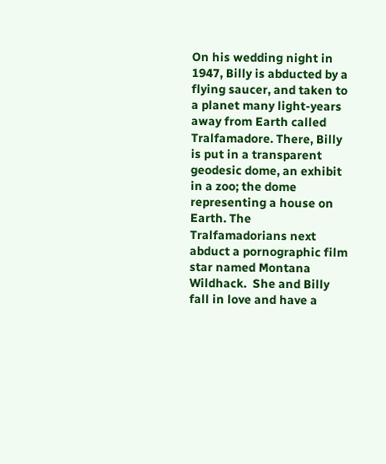On his wedding night in 1947, Billy is abducted by a flying saucer, and taken to a planet many light-years away from Earth called Tralfamadore. There, Billy is put in a transparent geodesic dome, an exhibit in a zoo; the dome representing a house on Earth. The Tralfamadorians next abduct a pornographic film star named Montana Wildhack.  She and Billy fall in love and have a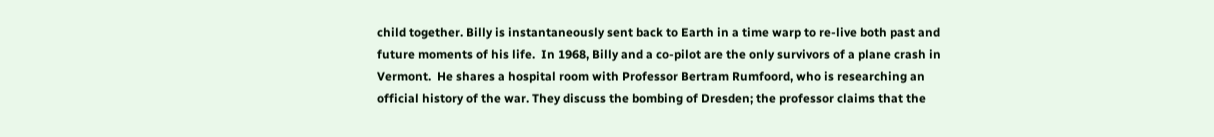child together. Billy is instantaneously sent back to Earth in a time warp to re-live both past and future moments of his life.  In 1968, Billy and a co-pilot are the only survivors of a plane crash in Vermont.  He shares a hospital room with Professor Bertram Rumfoord, who is researching an official history of the war. They discuss the bombing of Dresden; the professor claims that the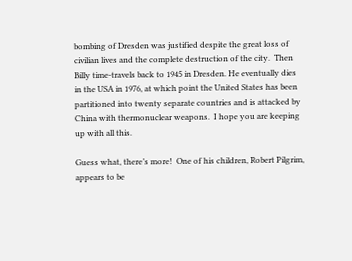bombing of Dresden was justified despite the great loss of civilian lives and the complete destruction of the city.  Then Billy time-travels back to 1945 in Dresden. He eventually dies in the USA in 1976, at which point the United States has been partitioned into twenty separate countries and is attacked by China with thermonuclear weapons.  I hope you are keeping up with all this.

Guess what, there’s more!  One of his children, Robert Pilgrim, appears to be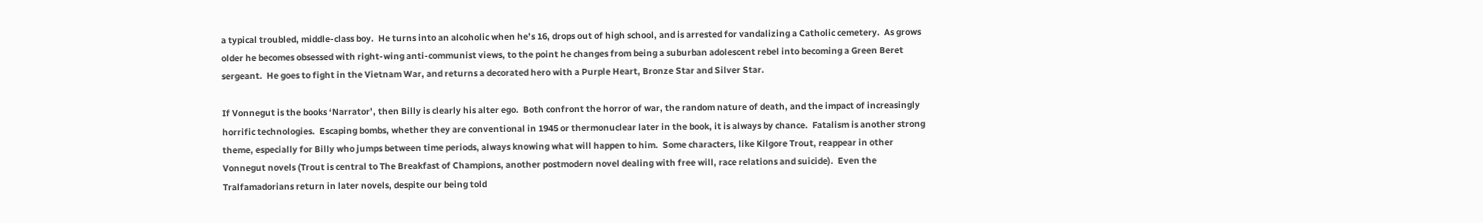a typical troubled, middle-class boy.  He turns into an alcoholic when he’s 16, drops out of high school, and is arrested for vandalizing a Catholic cemetery.  As grows older he becomes obsessed with right-wing anti-communist views, to the point he changes from being a suburban adolescent rebel into becoming a Green Beret sergeant.  He goes to fight in the Vietnam War, and returns a decorated hero with a Purple Heart, Bronze Star and Silver Star.

If Vonnegut is the books ‘Narrator’, then Billy is clearly his alter ego.  Both confront the horror of war, the random nature of death, and the impact of increasingly horrific technologies.  Escaping bombs, whether they are conventional in 1945 or thermonuclear later in the book, it is always by chance.  Fatalism is another strong theme, especially for Billy who jumps between time periods, always knowing what will happen to him.  Some characters, like Kilgore Trout, reappear in other Vonnegut novels (Trout is central to The Breakfast of Champions, another postmodern novel dealing with free will, race relations and suicide).  Even the Tralfamadorians return in later novels, despite our being told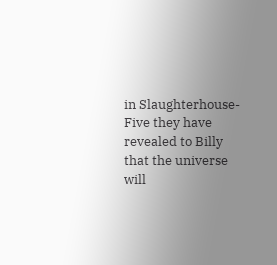in Slaughterhouse-Five they have revealed to Billy that the universe will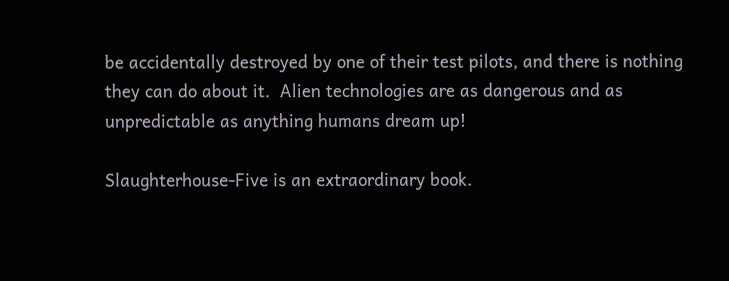be accidentally destroyed by one of their test pilots, and there is nothing they can do about it.  Alien technologies are as dangerous and as unpredictable as anything humans dream up!

Slaughterhouse-Five is an extraordinary book.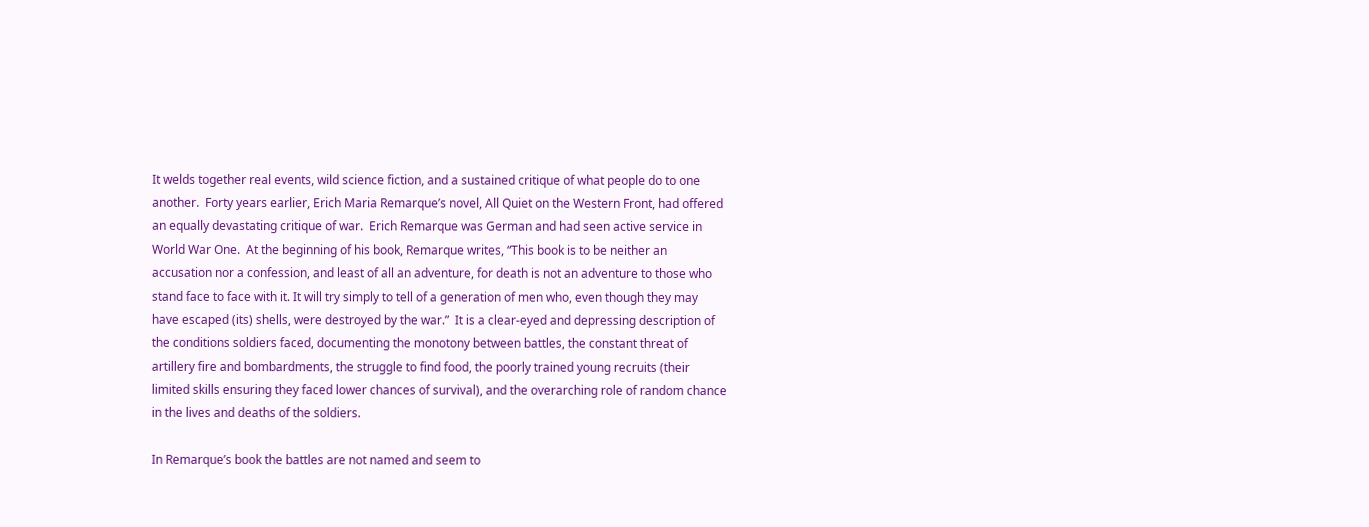It welds together real events, wild science fiction, and a sustained critique of what people do to one another.  Forty years earlier, Erich Maria Remarque’s novel, All Quiet on the Western Front, had offered an equally devastating critique of war.  Erich Remarque was German and had seen active service in World War One.  At the beginning of his book, Remarque writes, “This book is to be neither an accusation nor a confession, and least of all an adventure, for death is not an adventure to those who stand face to face with it. It will try simply to tell of a generation of men who, even though they may have escaped (its) shells, were destroyed by the war.”  It is a clear-eyed and depressing description of the conditions soldiers faced, documenting the monotony between battles, the constant threat of artillery fire and bombardments, the struggle to find food, the poorly trained young recruits (their limited skills ensuring they faced lower chances of survival), and the overarching role of random chance in the lives and deaths of the soldiers.

In Remarque’s book the battles are not named and seem to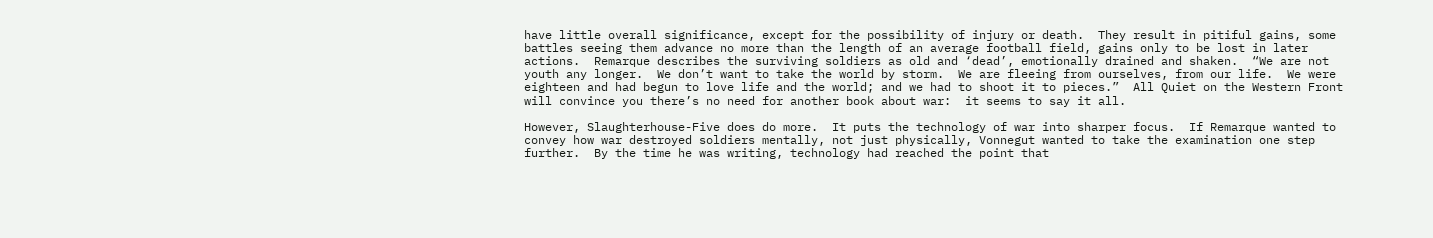have little overall significance, except for the possibility of injury or death.  They result in pitiful gains, some battles seeing them advance no more than the length of an average football field, gains only to be lost in later actions.  Remarque describes the surviving soldiers as old and ‘dead’, emotionally drained and shaken.  “We are not youth any longer.  We don’t want to take the world by storm.  We are fleeing from ourselves, from our life.  We were eighteen and had begun to love life and the world; and we had to shoot it to pieces.”  All Quiet on the Western Front will convince you there’s no need for another book about war:  it seems to say it all.

However, Slaughterhouse-Five does do more.  It puts the technology of war into sharper focus.  If Remarque wanted to convey how war destroyed soldiers mentally, not just physically, Vonnegut wanted to take the examination one step further.  By the time he was writing, technology had reached the point that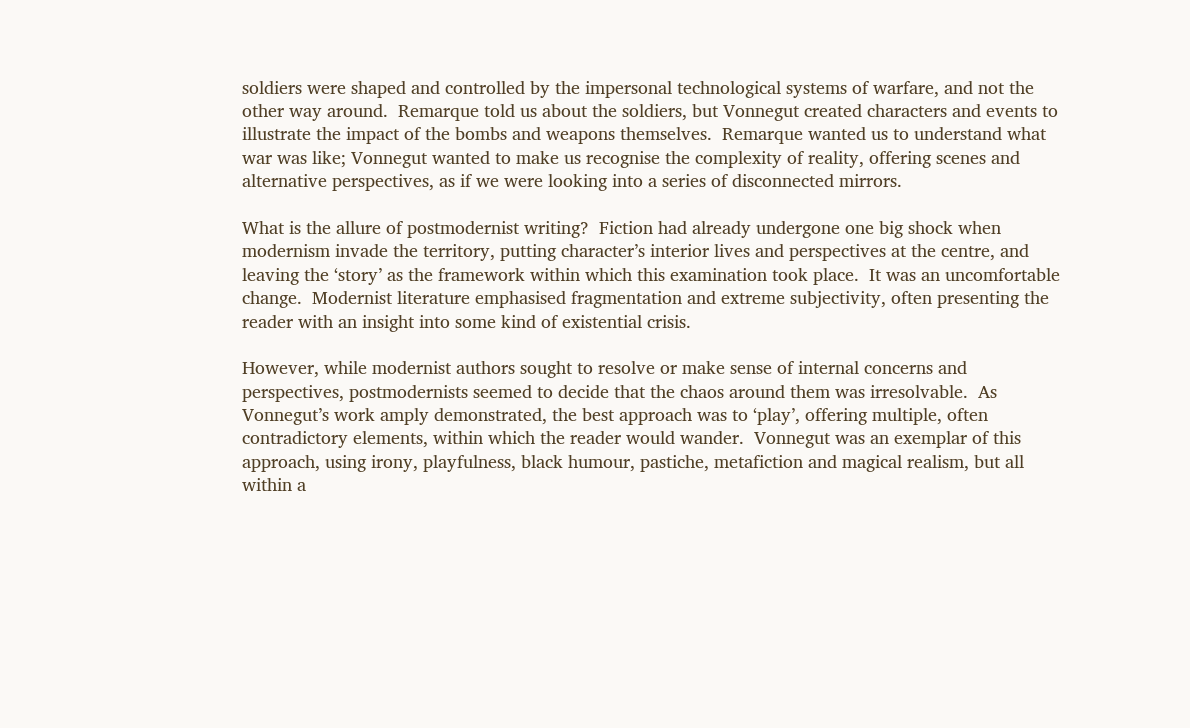soldiers were shaped and controlled by the impersonal technological systems of warfare, and not the other way around.  Remarque told us about the soldiers, but Vonnegut created characters and events to illustrate the impact of the bombs and weapons themselves.  Remarque wanted us to understand what war was like; Vonnegut wanted to make us recognise the complexity of reality, offering scenes and alternative perspectives, as if we were looking into a series of disconnected mirrors.

What is the allure of postmodernist writing?  Fiction had already undergone one big shock when modernism invade the territory, putting character’s interior lives and perspectives at the centre, and leaving the ‘story’ as the framework within which this examination took place.  It was an uncomfortable change.  Modernist literature emphasised fragmentation and extreme subjectivity, often presenting the reader with an insight into some kind of existential crisis.

However, while modernist authors sought to resolve or make sense of internal concerns and perspectives, postmodernists seemed to decide that the chaos around them was irresolvable.  As Vonnegut’s work amply demonstrated, the best approach was to ‘play’, offering multiple, often contradictory elements, within which the reader would wander.  Vonnegut was an exemplar of this approach, using irony, playfulness, black humour, pastiche, metafiction and magical realism, but all within a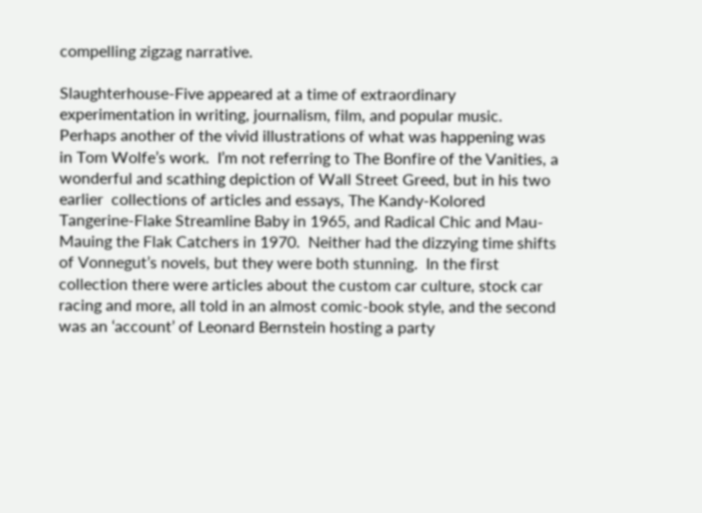compelling zigzag narrative.

Slaughterhouse-Five appeared at a time of extraordinary experimentation in writing, journalism, film, and popular music.  Perhaps another of the vivid illustrations of what was happening was in Tom Wolfe’s work.  I’m not referring to The Bonfire of the Vanities, a wonderful and scathing depiction of Wall Street Greed, but in his two earlier  collections of articles and essays, The Kandy-Kolored Tangerine-Flake Streamline Baby in 1965, and Radical Chic and Mau-Mauing the Flak Catchers in 1970.  Neither had the dizzying time shifts of Vonnegut’s novels, but they were both stunning.  In the first collection there were articles about the custom car culture, stock car racing and more, all told in an almost comic-book style, and the second was an ‘account’ of Leonard Bernstein hosting a party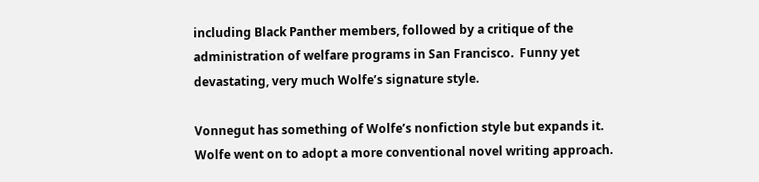including Black Panther members, followed by a critique of the administration of welfare programs in San Francisco.  Funny yet devastating, very much Wolfe’s signature style.

Vonnegut has something of Wolfe’s nonfiction style but expands it.  Wolfe went on to adopt a more conventional novel writing approach.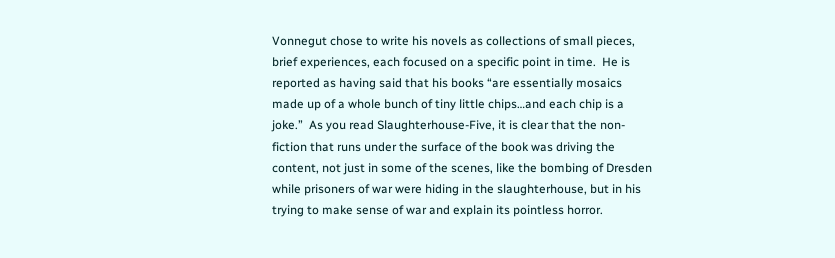Vonnegut chose to write his novels as collections of small pieces, brief experiences, each focused on a specific point in time.  He is reported as having said that his books “are essentially mosaics made up of a whole bunch of tiny little chips…and each chip is a joke.”  As you read Slaughterhouse-Five, it is clear that the non-fiction that runs under the surface of the book was driving the content, not just in some of the scenes, like the bombing of Dresden while prisoners of war were hiding in the slaughterhouse, but in his trying to make sense of war and explain its pointless horror.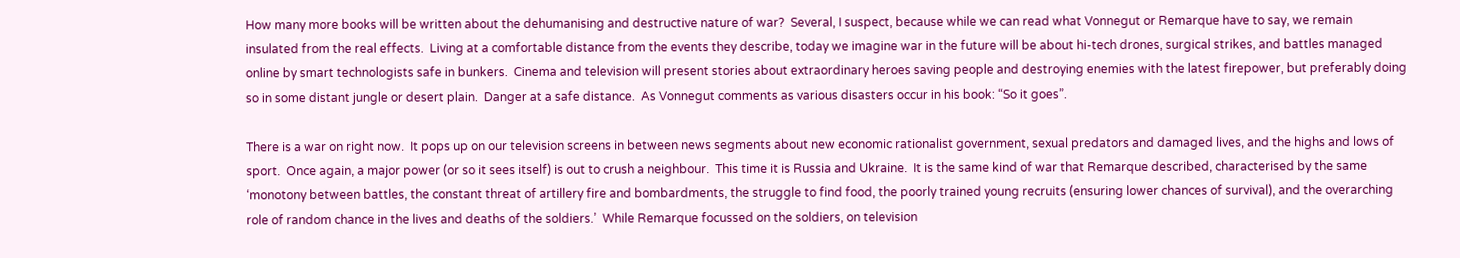How many more books will be written about the dehumanising and destructive nature of war?  Several, I suspect, because while we can read what Vonnegut or Remarque have to say, we remain insulated from the real effects.  Living at a comfortable distance from the events they describe, today we imagine war in the future will be about hi-tech drones, surgical strikes, and battles managed online by smart technologists safe in bunkers.  Cinema and television will present stories about extraordinary heroes saving people and destroying enemies with the latest firepower, but preferably doing so in some distant jungle or desert plain.  Danger at a safe distance.  As Vonnegut comments as various disasters occur in his book: “So it goes”.

There is a war on right now.  It pops up on our television screens in between news segments about new economic rationalist government, sexual predators and damaged lives, and the highs and lows of sport.  Once again, a major power (or so it sees itself) is out to crush a neighbour.  This time it is Russia and Ukraine.  It is the same kind of war that Remarque described, characterised by the same ‘monotony between battles, the constant threat of artillery fire and bombardments, the struggle to find food, the poorly trained young recruits (ensuring lower chances of survival), and the overarching role of random chance in the lives and deaths of the soldiers.’  While Remarque focussed on the soldiers, on television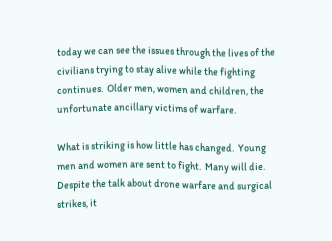today we can see the issues through the lives of the civilians trying to stay alive while the fighting continues.  Older men, women and children, the unfortunate ancillary victims of warfare.

What is striking is how little has changed.  Young men and women are sent to fight.  Many will die.  Despite the talk about drone warfare and surgical strikes, it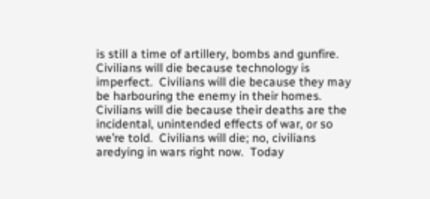is still a time of artillery, bombs and gunfire.  Civilians will die because technology is imperfect.  Civilians will die because they may be harbouring the enemy in their homes.  Civilians will die because their deaths are the incidental, unintended effects of war, or so we’re told.  Civilians will die; no, civilians aredying in wars right now.  Today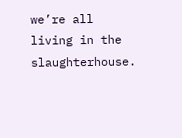we’re all living in the slaughterhouse.